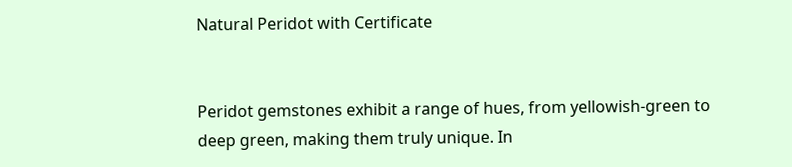Natural Peridot with Certificate


Peridot gemstones exhibit a range of hues, from yellowish-green to deep green, making them truly unique. In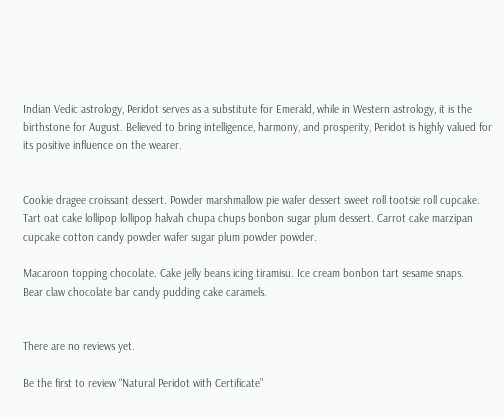Indian Vedic astrology, Peridot serves as a substitute for Emerald, while in Western astrology, it is the birthstone for August. Believed to bring intelligence, harmony, and prosperity, Peridot is highly valued for its positive influence on the wearer.


Cookie dragee croissant dessert. Powder marshmallow pie wafer dessert sweet roll tootsie roll cupcake. Tart oat cake lollipop lollipop halvah chupa chups bonbon sugar plum dessert. Carrot cake marzipan cupcake cotton candy powder wafer sugar plum powder powder.

Macaroon topping chocolate. Cake jelly beans icing tiramisu. Ice cream bonbon tart sesame snaps.
Bear claw chocolate bar candy pudding cake caramels.


There are no reviews yet.

Be the first to review “Natural Peridot with Certificate”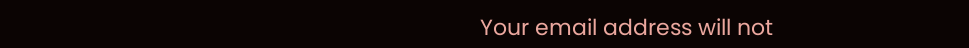Your email address will not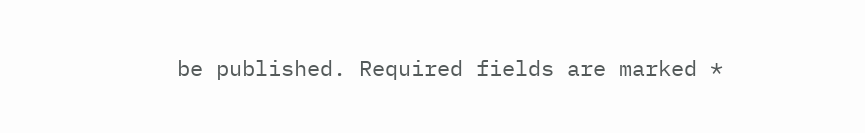be published. Required fields are marked *